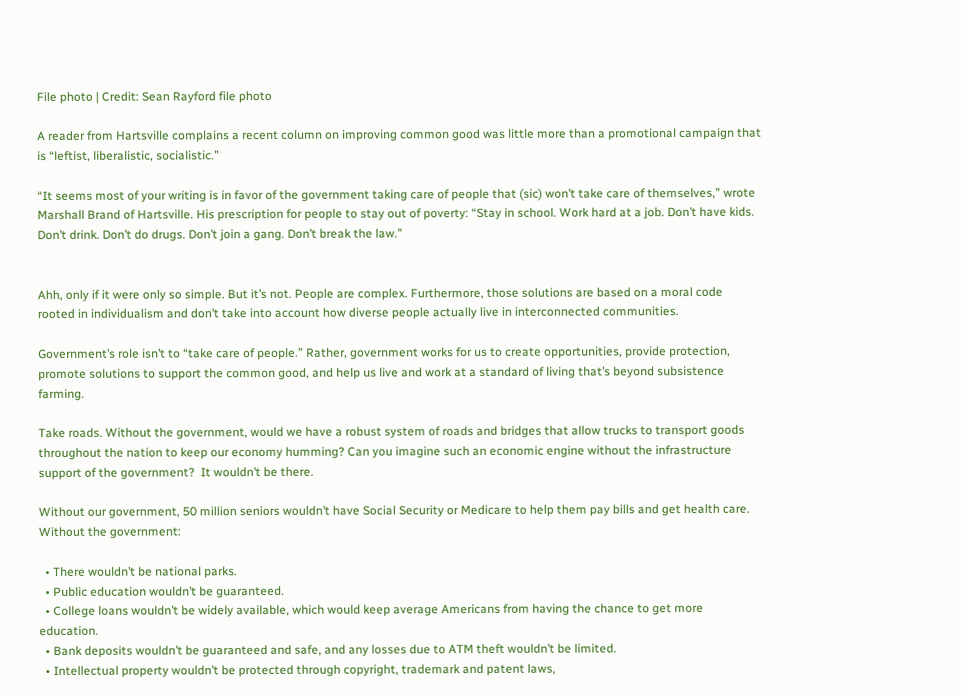File photo | Credit: Sean Rayford file photo

A reader from Hartsville complains a recent column on improving common good was little more than a promotional campaign that is “leftist, liberalistic, socialistic.”

“It seems most of your writing is in favor of the government taking care of people that (sic) won’t take care of themselves,” wrote Marshall Brand of Hartsville. His prescription for people to stay out of poverty: “Stay in school. Work hard at a job. Don’t have kids. Don’t drink. Don’t do drugs. Don’t join a gang. Don’t break the law.”


Ahh, only if it were only so simple. But it’s not. People are complex. Furthermore, those solutions are based on a moral code rooted in individualism and don’t take into account how diverse people actually live in interconnected communities.

Government’s role isn’t to “take care of people.” Rather, government works for us to create opportunities, provide protection, promote solutions to support the common good, and help us live and work at a standard of living that’s beyond subsistence farming.

Take roads. Without the government, would we have a robust system of roads and bridges that allow trucks to transport goods throughout the nation to keep our economy humming? Can you imagine such an economic engine without the infrastructure support of the government?  It wouldn’t be there.

Without our government, 50 million seniors wouldn’t have Social Security or Medicare to help them pay bills and get health care.  Without the government:

  • There wouldn’t be national parks.
  • Public education wouldn’t be guaranteed.
  • College loans wouldn’t be widely available, which would keep average Americans from having the chance to get more education.
  • Bank deposits wouldn’t be guaranteed and safe, and any losses due to ATM theft wouldn’t be limited.
  • Intellectual property wouldn’t be protected through copyright, trademark and patent laws,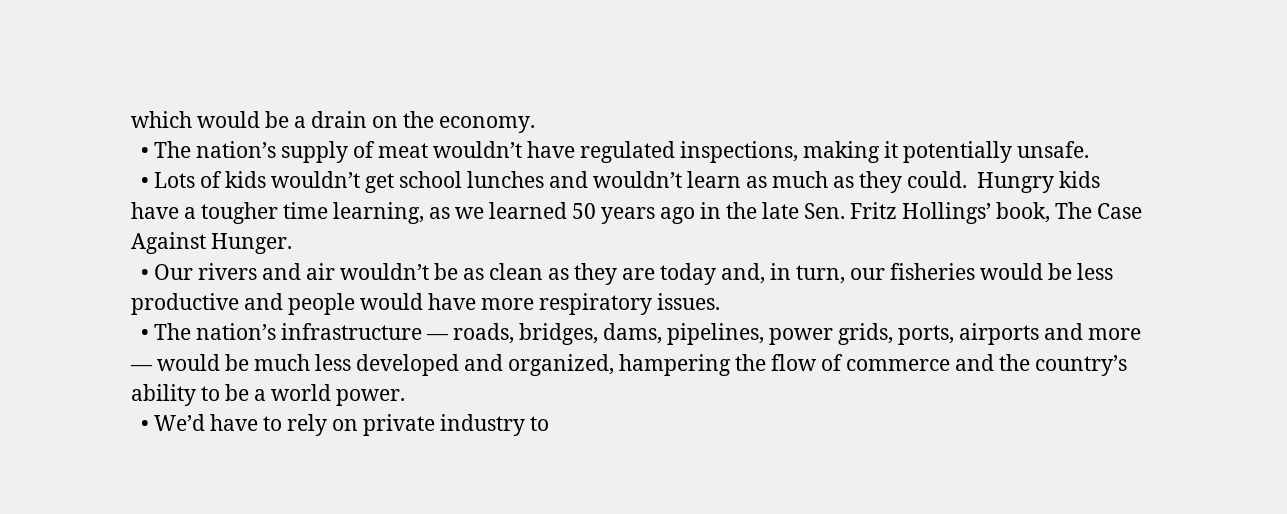which would be a drain on the economy.
  • The nation’s supply of meat wouldn’t have regulated inspections, making it potentially unsafe.
  • Lots of kids wouldn’t get school lunches and wouldn’t learn as much as they could.  Hungry kids have a tougher time learning, as we learned 50 years ago in the late Sen. Fritz Hollings’ book, The Case Against Hunger.
  • Our rivers and air wouldn’t be as clean as they are today and, in turn, our fisheries would be less productive and people would have more respiratory issues.
  • The nation’s infrastructure — roads, bridges, dams, pipelines, power grids, ports, airports and more — would be much less developed and organized, hampering the flow of commerce and the country’s ability to be a world power.
  • We’d have to rely on private industry to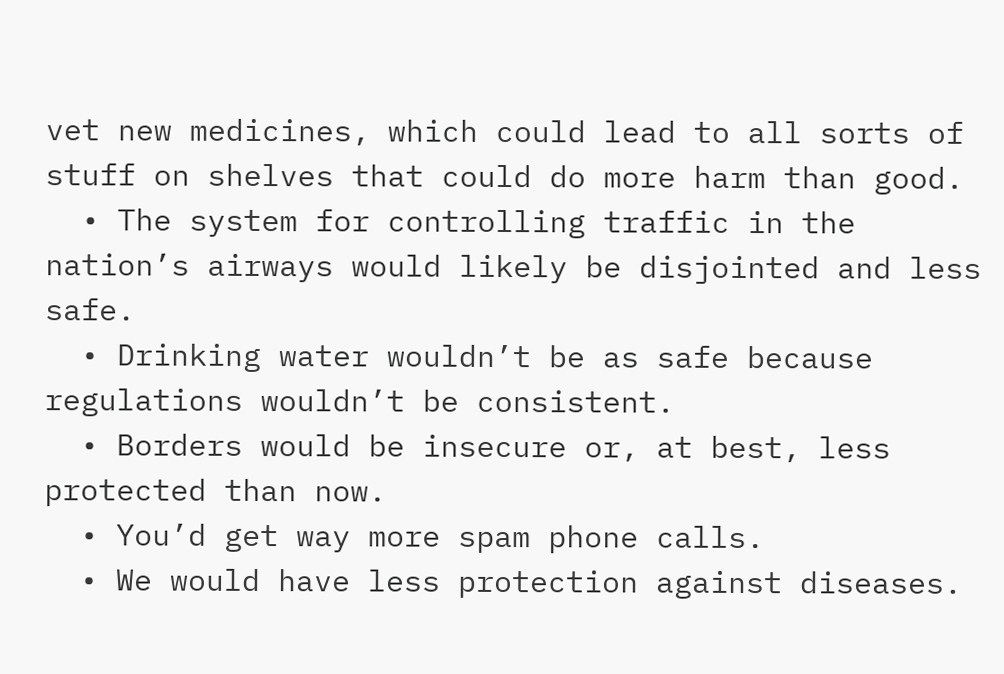vet new medicines, which could lead to all sorts of stuff on shelves that could do more harm than good.
  • The system for controlling traffic in the nation’s airways would likely be disjointed and less safe.
  • Drinking water wouldn’t be as safe because regulations wouldn’t be consistent.
  • Borders would be insecure or, at best, less protected than now.
  • You’d get way more spam phone calls.
  • We would have less protection against diseases.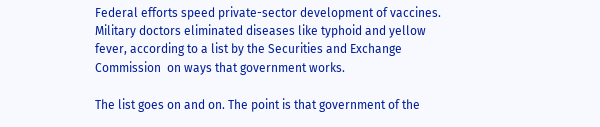Federal efforts speed private-sector development of vaccines.  Military doctors eliminated diseases like typhoid and yellow fever, according to a list by the Securities and Exchange Commission  on ways that government works.

The list goes on and on. The point is that government of the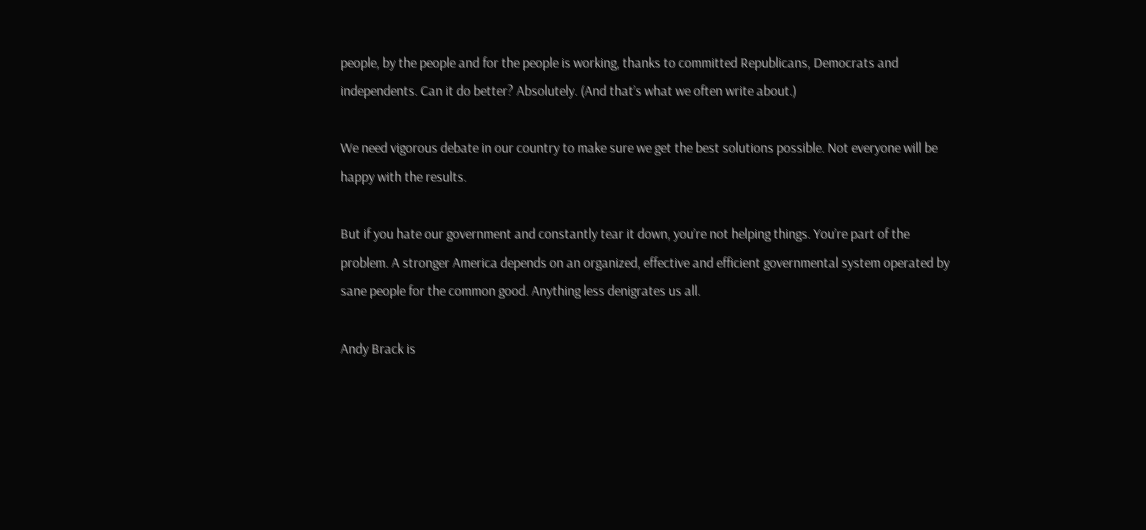people, by the people and for the people is working, thanks to committed Republicans, Democrats and independents. Can it do better? Absolutely. (And that’s what we often write about.)

We need vigorous debate in our country to make sure we get the best solutions possible. Not everyone will be happy with the results.

But if you hate our government and constantly tear it down, you’re not helping things. You’re part of the problem. A stronger America depends on an organized, effective and efficient governmental system operated by sane people for the common good. Anything less denigrates us all.

Andy Brack is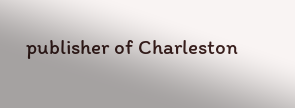publisher of Charleston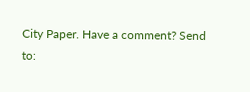City Paper. Have a comment? Send to: